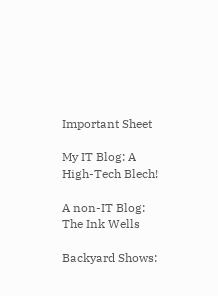Important Sheet

My IT Blog: A High-Tech Blech!

A non-IT Blog: The Ink Wells

Backyard Shows: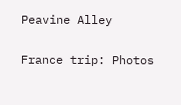Peavine Alley

France trip: Photos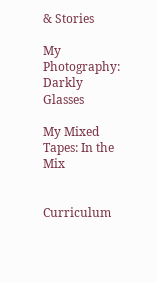& Stories

My Photography: Darkly Glasses

My Mixed Tapes: In the Mix


Curriculum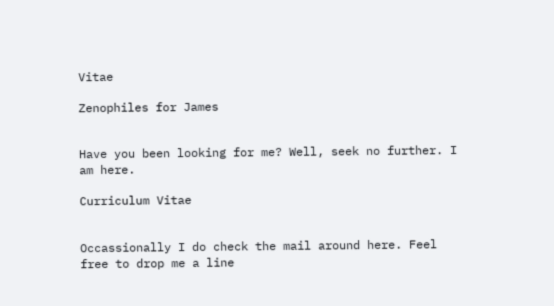Vitae

Zenophiles for James


Have you been looking for me? Well, seek no further. I am here.

Curriculum Vitae


Occassionally I do check the mail around here. Feel free to drop me a line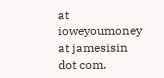at ioweyoumoney at jamesisin dot com.